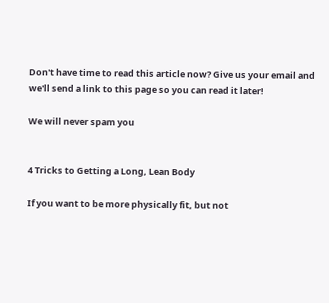Don't have time to read this article now? Give us your email and we'll send a link to this page so you can read it later!

We will never spam you


4 Tricks to Getting a Long, Lean Body

If you want to be more physically fit, but not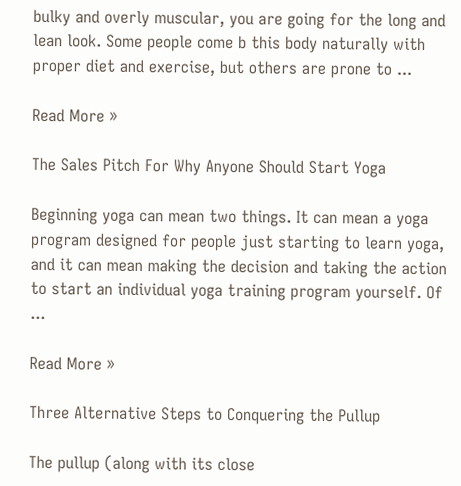bulky and overly muscular, you are going for the long and lean look. Some people come b this body naturally with proper diet and exercise, but others are prone to ...

Read More »

The Sales Pitch For Why Anyone Should Start Yoga

Beginning yoga can mean two things. It can mean a yoga program designed for people just starting to learn yoga, and it can mean making the decision and taking the action to start an individual yoga training program yourself. Of ...

Read More »

Three Alternative Steps to Conquering the Pullup

The pullup (along with its close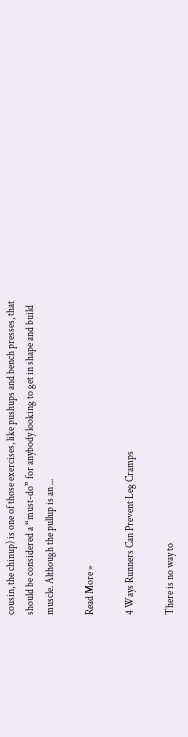cousin, the chinup) is one of those exercises, like pushups and bench presses, that should be considered a “must-do” for anybody looking to get in shape and build muscle. Although the pullup is an ...

Read More »

4 Ways Runners Can Prevent Leg Cramps

There is no way to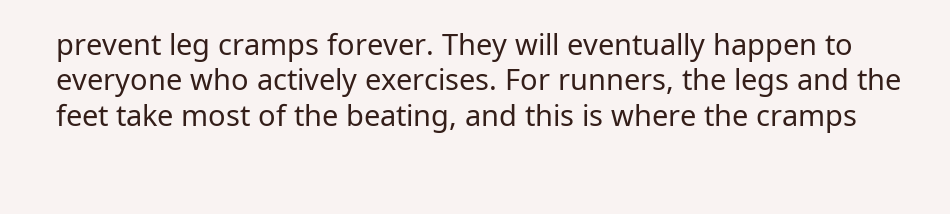prevent leg cramps forever. They will eventually happen to everyone who actively exercises. For runners, the legs and the feet take most of the beating, and this is where the cramps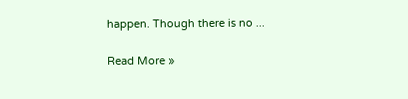happen. Though there is no ...

Read More »